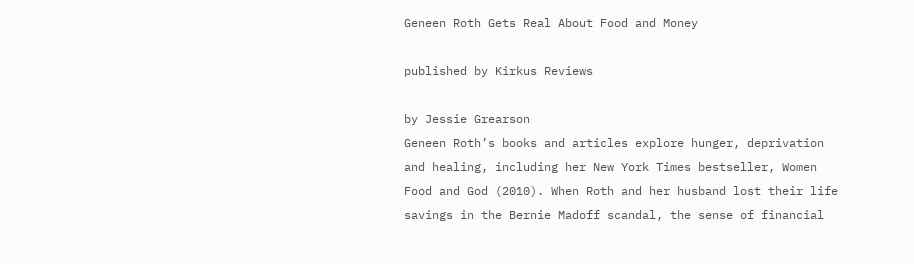Geneen Roth Gets Real About Food and Money

published by Kirkus Reviews

by Jessie Grearson
Geneen Roth’s books and articles explore hunger, deprivation and healing, including her New York Times bestseller, Women Food and God (2010). When Roth and her husband lost their life savings in the Bernie Madoff scandal, the sense of financial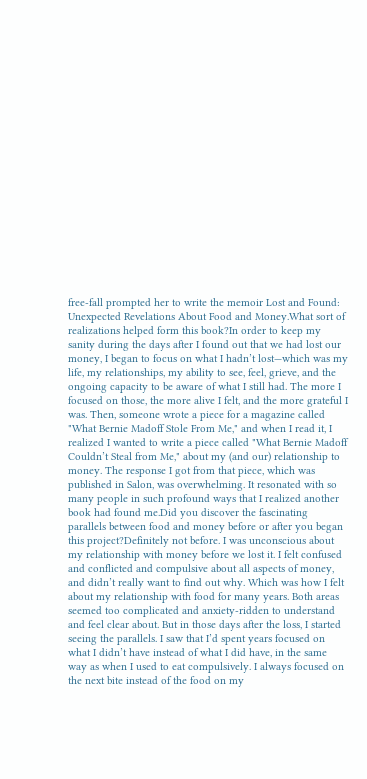free-fall prompted her to write the memoir Lost and Found: Unexpected Revelations About Food and Money.What sort of realizations helped form this book?In order to keep my sanity during the days after I found out that we had lost our money, I began to focus on what I hadn’t lost—which was my life, my relationships, my ability to see, feel, grieve, and the ongoing capacity to be aware of what I still had. The more I focused on those, the more alive I felt, and the more grateful I was. Then, someone wrote a piece for a magazine called "What Bernie Madoff Stole From Me," and when I read it, I realized I wanted to write a piece called "What Bernie Madoff Couldn’t Steal from Me," about my (and our) relationship to money. The response I got from that piece, which was published in Salon, was overwhelming. It resonated with so many people in such profound ways that I realized another book had found me.Did you discover the fascinating parallels between food and money before or after you began this project?Definitely not before. I was unconscious about my relationship with money before we lost it. I felt confused and conflicted and compulsive about all aspects of money, and didn’t really want to find out why. Which was how I felt about my relationship with food for many years. Both areas seemed too complicated and anxiety-ridden to understand and feel clear about. But in those days after the loss, I started seeing the parallels. I saw that I’d spent years focused on what I didn’t have instead of what I did have, in the same way as when I used to eat compulsively. I always focused on the next bite instead of the food on my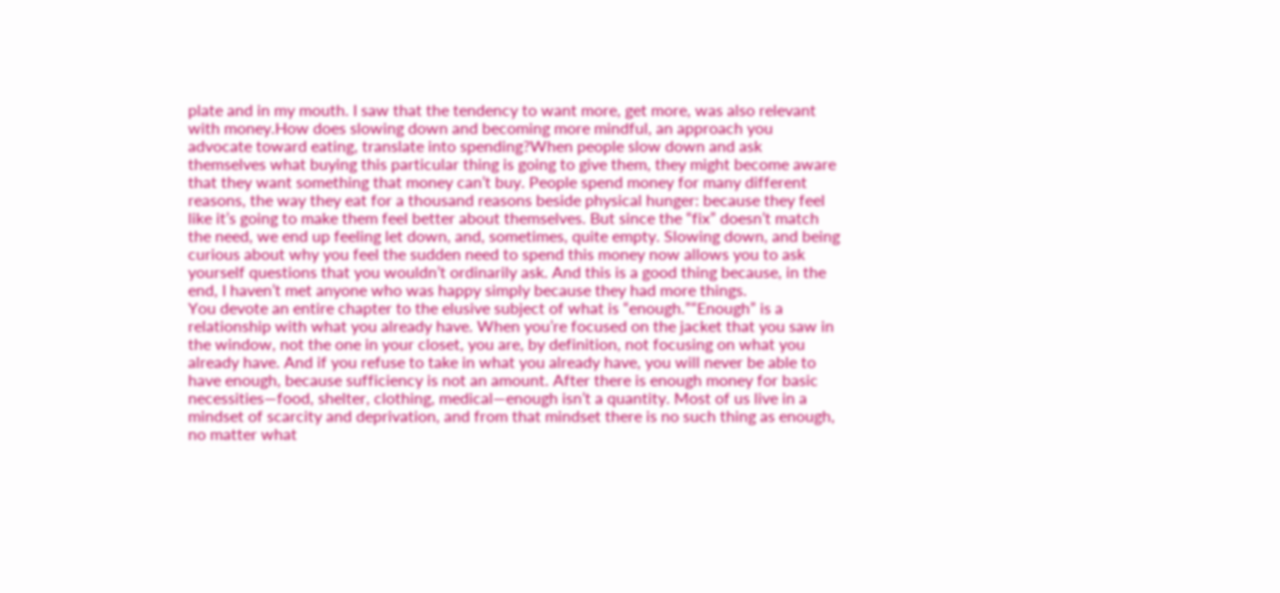plate and in my mouth. I saw that the tendency to want more, get more, was also relevant with money.How does slowing down and becoming more mindful, an approach you advocate toward eating, translate into spending?When people slow down and ask themselves what buying this particular thing is going to give them, they might become aware that they want something that money can’t buy. People spend money for many different reasons, the way they eat for a thousand reasons beside physical hunger: because they feel like it’s going to make them feel better about themselves. But since the “fix” doesn’t match the need, we end up feeling let down, and, sometimes, quite empty. Slowing down, and being curious about why you feel the sudden need to spend this money now allows you to ask yourself questions that you wouldn’t ordinarily ask. And this is a good thing because, in the end, I haven’t met anyone who was happy simply because they had more things.
You devote an entire chapter to the elusive subject of what is “enough.”“Enough” is a relationship with what you already have. When you’re focused on the jacket that you saw in the window, not the one in your closet, you are, by definition, not focusing on what you already have. And if you refuse to take in what you already have, you will never be able to have enough, because sufficiency is not an amount. After there is enough money for basic necessities—food, shelter, clothing, medical—enough isn’t a quantity. Most of us live in a mindset of scarcity and deprivation, and from that mindset there is no such thing as enough, no matter what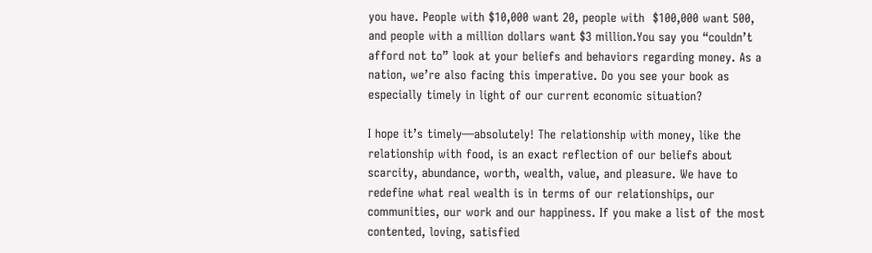you have. People with $10,000 want 20, people with  $100,000 want 500, and people with a million dollars want $3 million.You say you “couldn’t afford not to” look at your beliefs and behaviors regarding money. As a nation, we’re also facing this imperative. Do you see your book as especially timely in light of our current economic situation?

I hope it’s timely—absolutely! The relationship with money, like the relationship with food, is an exact reflection of our beliefs about scarcity, abundance, worth, wealth, value, and pleasure. We have to redefine what real wealth is in terms of our relationships, our communities, our work and our happiness. If you make a list of the most contented, loving, satisfied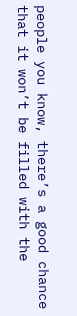people you know, there’s a good chance that it won’t be filled with the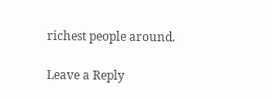richest people around.

Leave a Reply